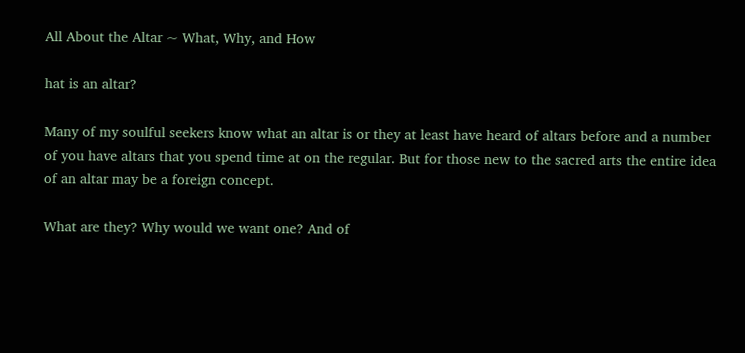All About the Altar ~ What, Why, and How

hat is an altar?

Many of my soulful seekers know what an altar is or they at least have heard of altars before and a number of you have altars that you spend time at on the regular. But for those new to the sacred arts the entire idea of an altar may be a foreign concept.

What are they? Why would we want one? And of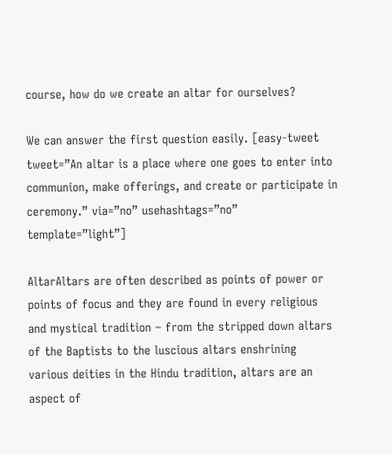course, how do we create an altar for ourselves?

We can answer the first question easily. [easy-tweet tweet=”An altar is a place where one goes to enter into communion, make offerings, and create or participate in ceremony.” via=”no” usehashtags=”no” template=”light”]

AltarAltars are often described as points of power or points of focus and they are found in every religious and mystical tradition – from the stripped down altars of the Baptists to the luscious altars enshrining various deities in the Hindu tradition, altars are an aspect of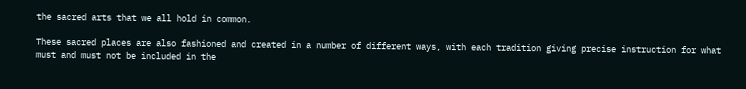the sacred arts that we all hold in common.

These sacred places are also fashioned and created in a number of different ways, with each tradition giving precise instruction for what must and must not be included in the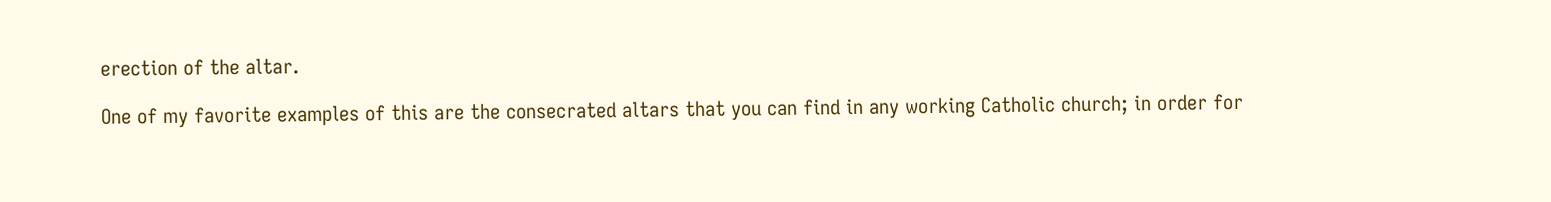erection of the altar.

One of my favorite examples of this are the consecrated altars that you can find in any working Catholic church; in order for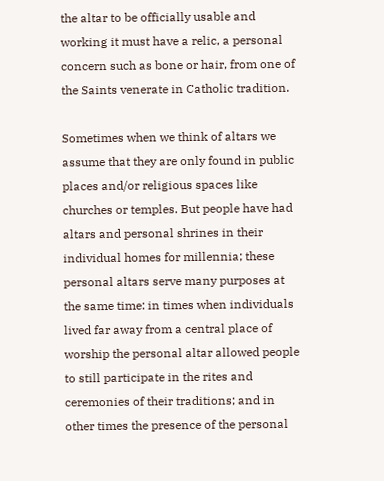the altar to be officially usable and working it must have a relic, a personal concern such as bone or hair, from one of the Saints venerate in Catholic tradition.

Sometimes when we think of altars we assume that they are only found in public places and/or religious spaces like churches or temples. But people have had altars and personal shrines in their individual homes for millennia; these personal altars serve many purposes at the same time: in times when individuals lived far away from a central place of worship the personal altar allowed people to still participate in the rites and ceremonies of their traditions; and in other times the presence of the personal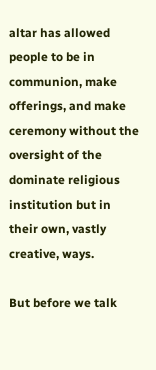altar has allowed people to be in communion, make offerings, and make ceremony without the oversight of the dominate religious institution but in their own, vastly creative, ways.

But before we talk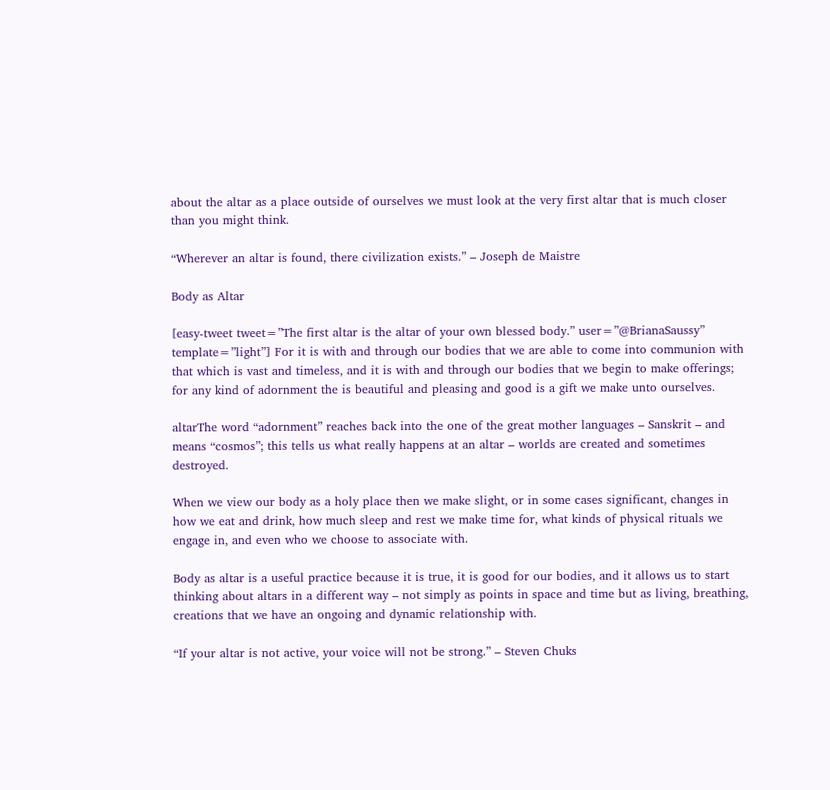about the altar as a place outside of ourselves we must look at the very first altar that is much closer than you might think.

“Wherever an altar is found, there civilization exists.” – Joseph de Maistre

Body as Altar

[easy-tweet tweet=”The first altar is the altar of your own blessed body.” user=”@BrianaSaussy” template=”light”] For it is with and through our bodies that we are able to come into communion with that which is vast and timeless, and it is with and through our bodies that we begin to make offerings; for any kind of adornment the is beautiful and pleasing and good is a gift we make unto ourselves.

altarThe word “adornment” reaches back into the one of the great mother languages – Sanskrit – and means “cosmos”; this tells us what really happens at an altar – worlds are created and sometimes destroyed.

When we view our body as a holy place then we make slight, or in some cases significant, changes in how we eat and drink, how much sleep and rest we make time for, what kinds of physical rituals we engage in, and even who we choose to associate with.

Body as altar is a useful practice because it is true, it is good for our bodies, and it allows us to start thinking about altars in a different way – not simply as points in space and time but as living, breathing, creations that we have an ongoing and dynamic relationship with.

“If your altar is not active, your voice will not be strong.” – Steven Chuks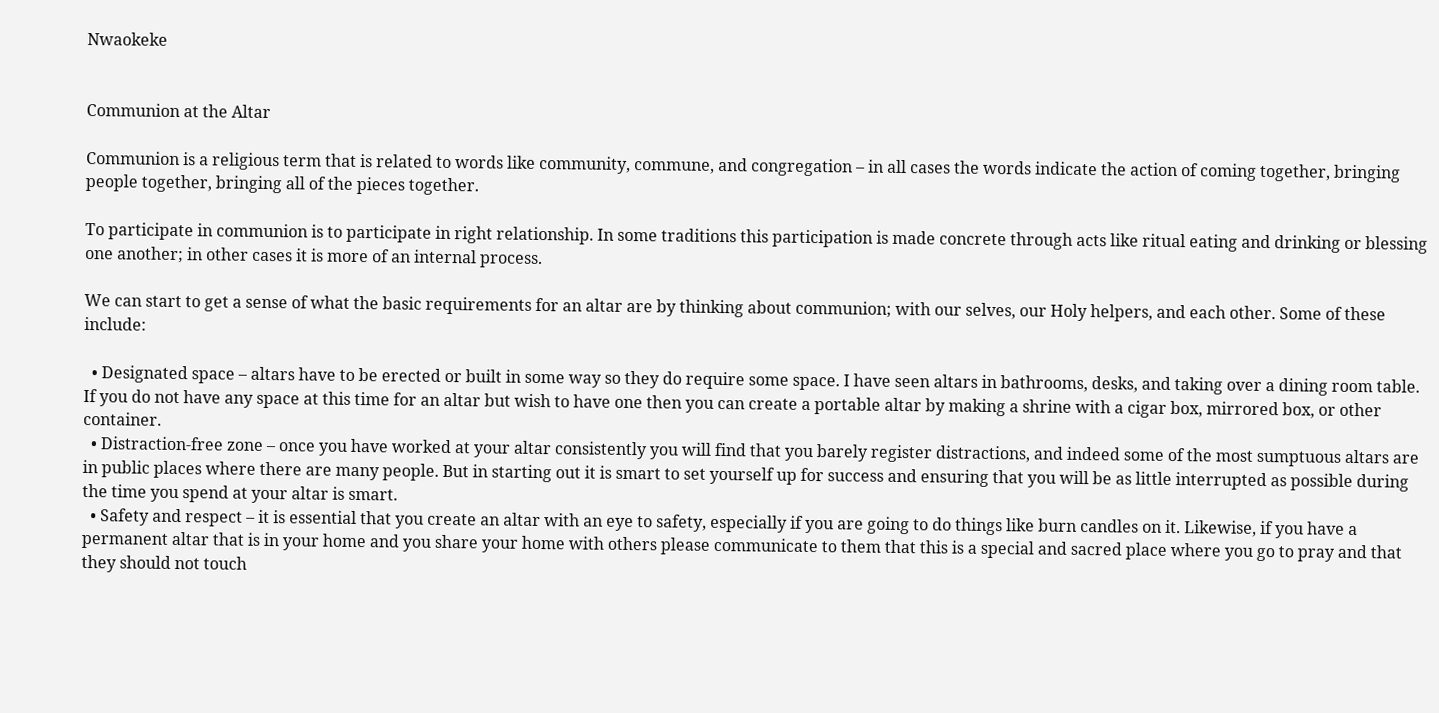Nwaokeke


Communion at the Altar

Communion is a religious term that is related to words like community, commune, and congregation – in all cases the words indicate the action of coming together, bringing people together, bringing all of the pieces together.

To participate in communion is to participate in right relationship. In some traditions this participation is made concrete through acts like ritual eating and drinking or blessing one another; in other cases it is more of an internal process.

We can start to get a sense of what the basic requirements for an altar are by thinking about communion; with our selves, our Holy helpers, and each other. Some of these include:

  • Designated space – altars have to be erected or built in some way so they do require some space. I have seen altars in bathrooms, desks, and taking over a dining room table. If you do not have any space at this time for an altar but wish to have one then you can create a portable altar by making a shrine with a cigar box, mirrored box, or other container.
  • Distraction-free zone – once you have worked at your altar consistently you will find that you barely register distractions, and indeed some of the most sumptuous altars are in public places where there are many people. But in starting out it is smart to set yourself up for success and ensuring that you will be as little interrupted as possible during the time you spend at your altar is smart.
  • Safety and respect – it is essential that you create an altar with an eye to safety, especially if you are going to do things like burn candles on it. Likewise, if you have a permanent altar that is in your home and you share your home with others please communicate to them that this is a special and sacred place where you go to pray and that they should not touch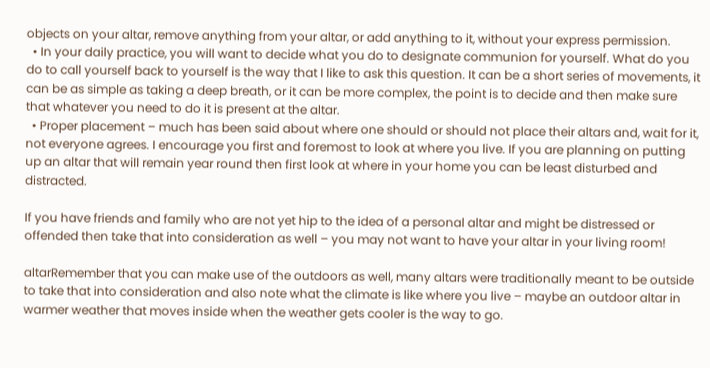objects on your altar, remove anything from your altar, or add anything to it, without your express permission.
  • In your daily practice, you will want to decide what you do to designate communion for yourself. What do you do to call yourself back to yourself is the way that I like to ask this question. It can be a short series of movements, it can be as simple as taking a deep breath, or it can be more complex, the point is to decide and then make sure that whatever you need to do it is present at the altar.
  • Proper placement – much has been said about where one should or should not place their altars and, wait for it, not everyone agrees. I encourage you first and foremost to look at where you live. If you are planning on putting up an altar that will remain year round then first look at where in your home you can be least disturbed and distracted.

If you have friends and family who are not yet hip to the idea of a personal altar and might be distressed or offended then take that into consideration as well – you may not want to have your altar in your living room!

altarRemember that you can make use of the outdoors as well, many altars were traditionally meant to be outside to take that into consideration and also note what the climate is like where you live – maybe an outdoor altar in warmer weather that moves inside when the weather gets cooler is the way to go.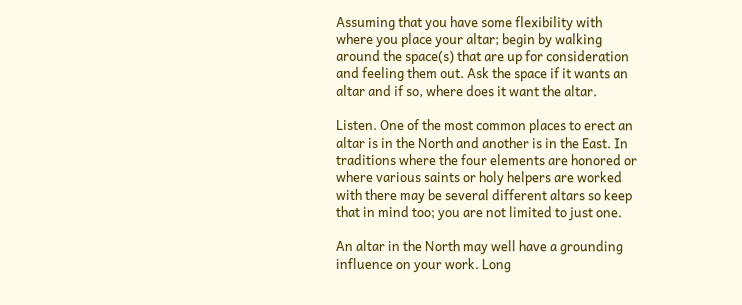Assuming that you have some flexibility with where you place your altar; begin by walking around the space(s) that are up for consideration and feeling them out. Ask the space if it wants an altar and if so, where does it want the altar.

Listen. One of the most common places to erect an altar is in the North and another is in the East. In traditions where the four elements are honored or where various saints or holy helpers are worked with there may be several different altars so keep that in mind too; you are not limited to just one.

An altar in the North may well have a grounding influence on your work. Long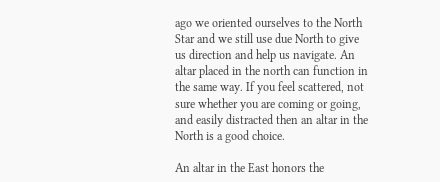ago we oriented ourselves to the North Star and we still use due North to give us direction and help us navigate. An altar placed in the north can function in the same way. If you feel scattered, not sure whether you are coming or going, and easily distracted then an altar in the North is a good choice.

An altar in the East honors the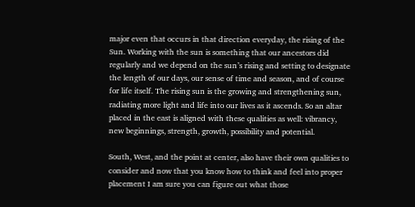major even that occurs in that direction everyday, the rising of the Sun. Working with the sun is something that our ancestors did regularly and we depend on the sun’s rising and setting to designate the length of our days, our sense of time and season, and of course for life itself. The rising sun is the growing and strengthening sun, radiating more light and life into our lives as it ascends. So an altar placed in the east is aligned with these qualities as well: vibrancy, new beginnings, strength, growth, possibility and potential.

South, West, and the point at center, also have their own qualities to consider and now that you know how to think and feel into proper placement I am sure you can figure out what those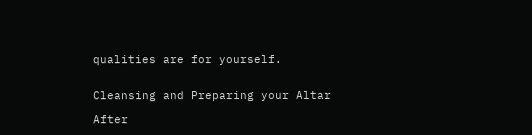qualities are for yourself.


Cleansing and Preparing your Altar

After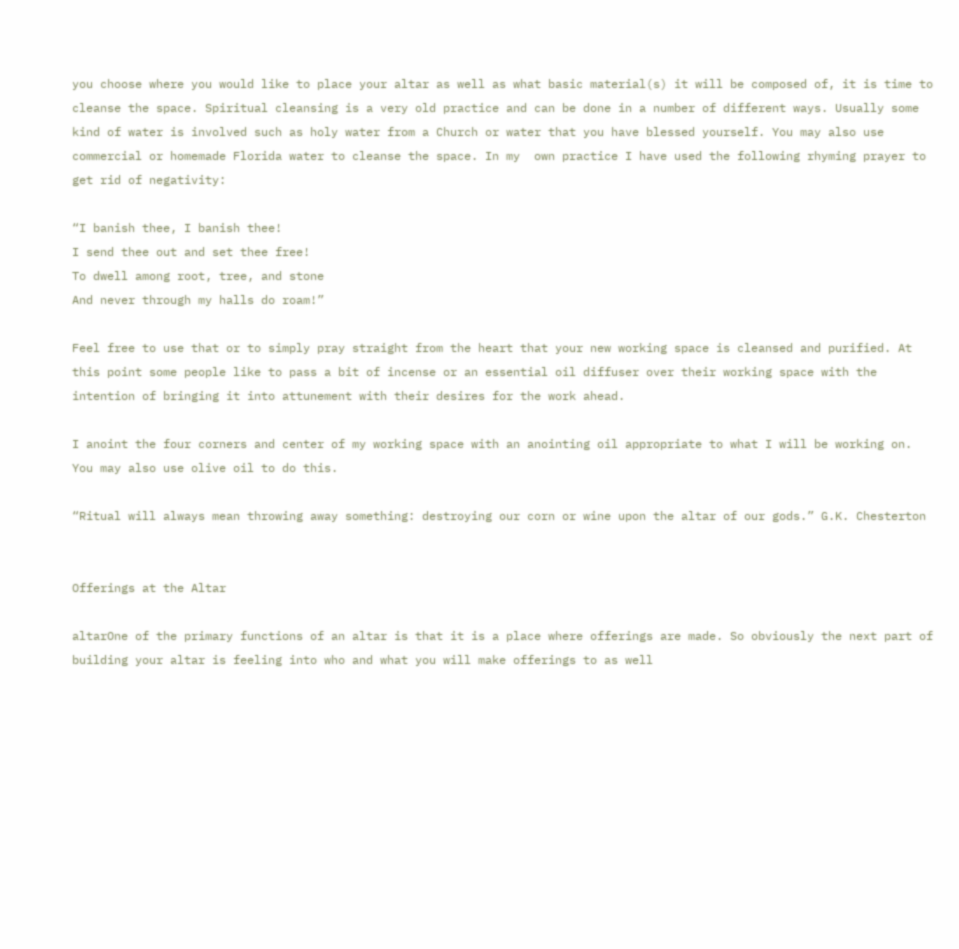you choose where you would like to place your altar as well as what basic material(s) it will be composed of, it is time to cleanse the space. Spiritual cleansing is a very old practice and can be done in a number of different ways. Usually some kind of water is involved such as holy water from a Church or water that you have blessed yourself. You may also use commercial or homemade Florida water to cleanse the space. In my  own practice I have used the following rhyming prayer to get rid of negativity:

“I banish thee, I banish thee!
I send thee out and set thee free!
To dwell among root, tree, and stone
And never through my halls do roam!”

Feel free to use that or to simply pray straight from the heart that your new working space is cleansed and purified. At this point some people like to pass a bit of incense or an essential oil diffuser over their working space with the intention of bringing it into attunement with their desires for the work ahead.

I anoint the four corners and center of my working space with an anointing oil appropriate to what I will be working on. You may also use olive oil to do this.

“Ritual will always mean throwing away something: destroying our corn or wine upon the altar of our gods.” G.K. Chesterton


Offerings at the Altar

altarOne of the primary functions of an altar is that it is a place where offerings are made. So obviously the next part of building your altar is feeling into who and what you will make offerings to as well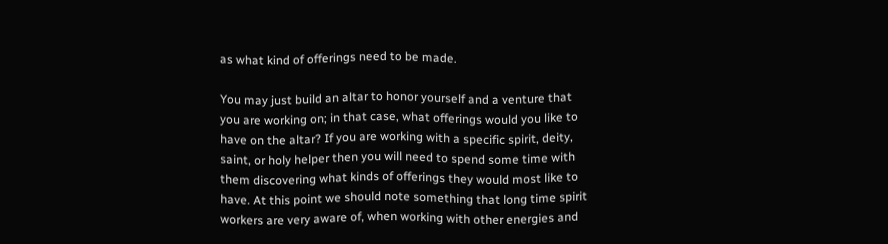as what kind of offerings need to be made.

You may just build an altar to honor yourself and a venture that you are working on; in that case, what offerings would you like to have on the altar? If you are working with a specific spirit, deity, saint, or holy helper then you will need to spend some time with them discovering what kinds of offerings they would most like to have. At this point we should note something that long time spirit workers are very aware of, when working with other energies and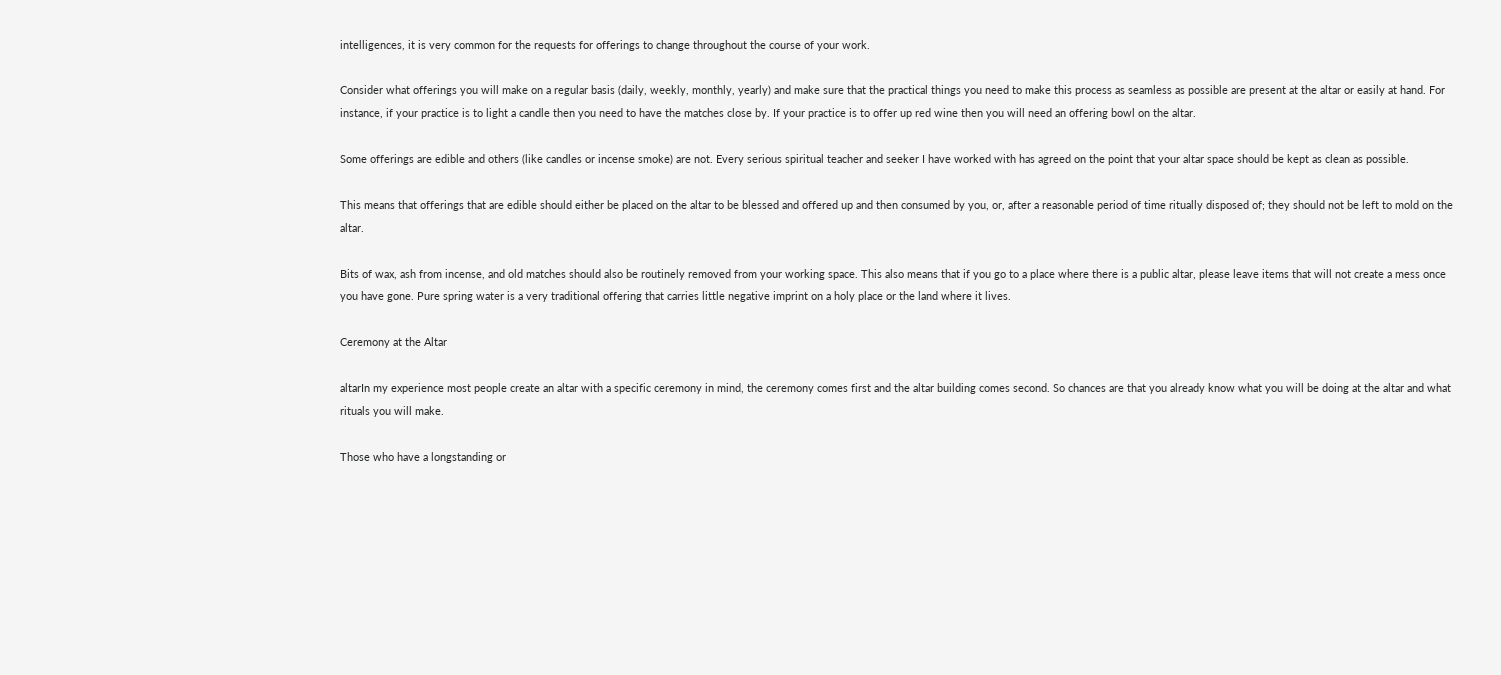intelligences, it is very common for the requests for offerings to change throughout the course of your work.

Consider what offerings you will make on a regular basis (daily, weekly, monthly, yearly) and make sure that the practical things you need to make this process as seamless as possible are present at the altar or easily at hand. For instance, if your practice is to light a candle then you need to have the matches close by. If your practice is to offer up red wine then you will need an offering bowl on the altar.

Some offerings are edible and others (like candles or incense smoke) are not. Every serious spiritual teacher and seeker I have worked with has agreed on the point that your altar space should be kept as clean as possible.

This means that offerings that are edible should either be placed on the altar to be blessed and offered up and then consumed by you, or, after a reasonable period of time ritually disposed of; they should not be left to mold on the altar.

Bits of wax, ash from incense, and old matches should also be routinely removed from your working space. This also means that if you go to a place where there is a public altar, please leave items that will not create a mess once you have gone. Pure spring water is a very traditional offering that carries little negative imprint on a holy place or the land where it lives.

Ceremony at the Altar

altarIn my experience most people create an altar with a specific ceremony in mind, the ceremony comes first and the altar building comes second. So chances are that you already know what you will be doing at the altar and what rituals you will make.

Those who have a longstanding or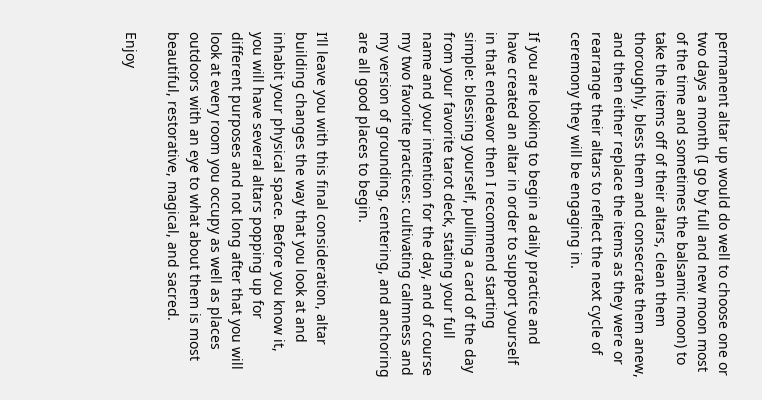permanent altar up would do well to choose one or two days a month (I go by full and new moon most of the time and sometimes the balsamic moon) to take the items off of their altars, clean them thoroughly, bless them and consecrate them anew, and then either replace the items as they were or rearrange their altars to reflect the next cycle of ceremony they will be engaging in.

If you are looking to begin a daily practice and have created an altar in order to support yourself in that endeavor then I recommend starting simple: blessing yourself, pulling a card of the day from your favorite tarot deck, stating your full name and your intention for the day, and of course my two favorite practices: cultivating calmness and my version of grounding, centering, and anchoring are all good places to begin.

I’ll leave you with this final consideration, altar building changes the way that you look at and inhabit your physical space. Before you know it, you will have several altars popping up for different purposes and not long after that you will look at every room you occupy as well as places outdoors with an eye to what about them is most beautiful, restorative, magical, and sacred.

Enjoy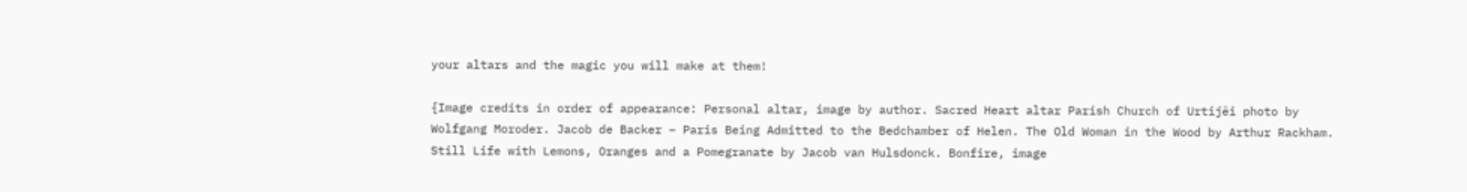your altars and the magic you will make at them!

{Image credits in order of appearance: Personal altar, image by author. Sacred Heart altar Parish Church of Urtijëi photo by Wolfgang Moroder. Jacob de Backer – Paris Being Admitted to the Bedchamber of Helen. The Old Woman in the Wood by Arthur Rackham. Still Life with Lemons, Oranges and a Pomegranate by Jacob van Hulsdonck. Bonfire, image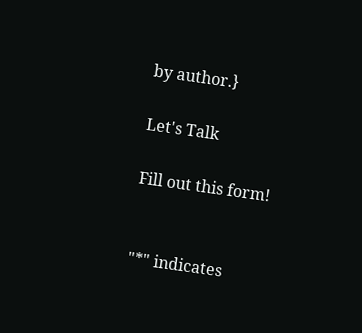by author.}

Let's Talk

Fill out this form!


"*" indicates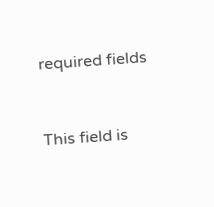required fields


This field is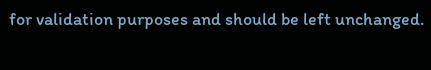for validation purposes and should be left unchanged.